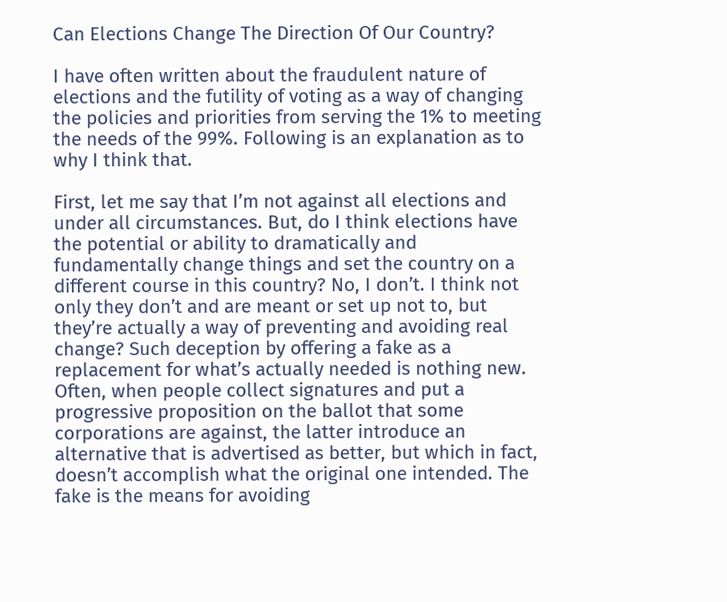Can Elections Change The Direction Of Our Country?

I have often written about the fraudulent nature of elections and the futility of voting as a way of changing the policies and priorities from serving the 1% to meeting the needs of the 99%. Following is an explanation as to why I think that.

First, let me say that I’m not against all elections and under all circumstances. But, do I think elections have the potential or ability to dramatically and fundamentally change things and set the country on a different course in this country? No, I don’t. I think not only they don’t and are meant or set up not to, but they’re actually a way of preventing and avoiding real change? Such deception by offering a fake as a replacement for what’s actually needed is nothing new. Often, when people collect signatures and put a progressive proposition on the ballot that some corporations are against, the latter introduce an alternative that is advertised as better, but which in fact, doesn’t accomplish what the original one intended. The fake is the means for avoiding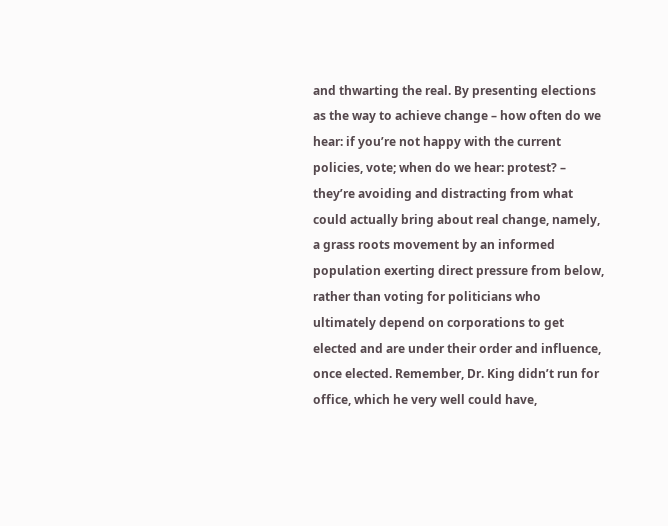and thwarting the real. By presenting elections as the way to achieve change – how often do we hear: if you’re not happy with the current policies, vote; when do we hear: protest? – they’re avoiding and distracting from what could actually bring about real change, namely, a grass roots movement by an informed population exerting direct pressure from below, rather than voting for politicians who ultimately depend on corporations to get elected and are under their order and influence, once elected. Remember, Dr. King didn’t run for office, which he very well could have,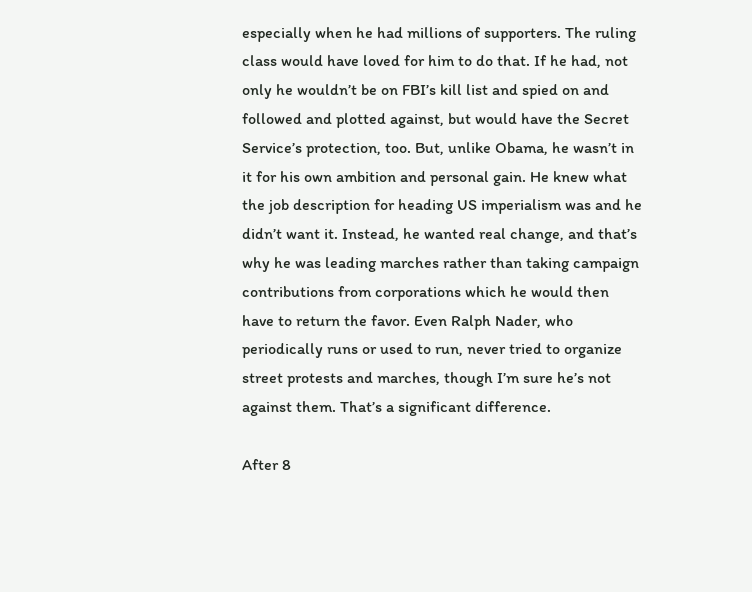especially when he had millions of supporters. The ruling class would have loved for him to do that. If he had, not only he wouldn’t be on FBI’s kill list and spied on and followed and plotted against, but would have the Secret Service’s protection, too. But, unlike Obama, he wasn’t in it for his own ambition and personal gain. He knew what the job description for heading US imperialism was and he didn’t want it. Instead, he wanted real change, and that’s why he was leading marches rather than taking campaign contributions from corporations which he would then have to return the favor. Even Ralph Nader, who periodically runs or used to run, never tried to organize street protests and marches, though I’m sure he’s not against them. That’s a significant difference.

After 8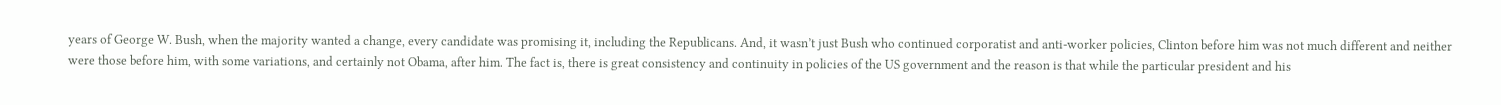years of George W. Bush, when the majority wanted a change, every candidate was promising it, including the Republicans. And, it wasn’t just Bush who continued corporatist and anti-worker policies, Clinton before him was not much different and neither were those before him, with some variations, and certainly not Obama, after him. The fact is, there is great consistency and continuity in policies of the US government and the reason is that while the particular president and his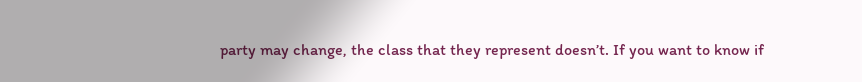party may change, the class that they represent doesn’t. If you want to know if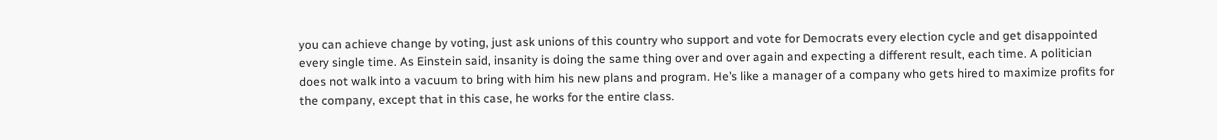you can achieve change by voting, just ask unions of this country who support and vote for Democrats every election cycle and get disappointed every single time. As Einstein said, insanity is doing the same thing over and over again and expecting a different result, each time. A politician does not walk into a vacuum to bring with him his new plans and program. He’s like a manager of a company who gets hired to maximize profits for the company, except that in this case, he works for the entire class.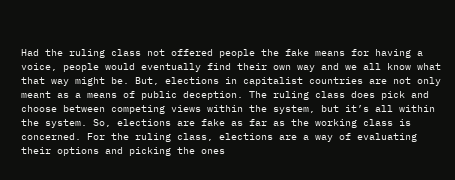Had the ruling class not offered people the fake means for having a voice, people would eventually find their own way and we all know what that way might be. But, elections in capitalist countries are not only meant as a means of public deception. The ruling class does pick and choose between competing views within the system, but it’s all within the system. So, elections are fake as far as the working class is concerned. For the ruling class, elections are a way of evaluating their options and picking the ones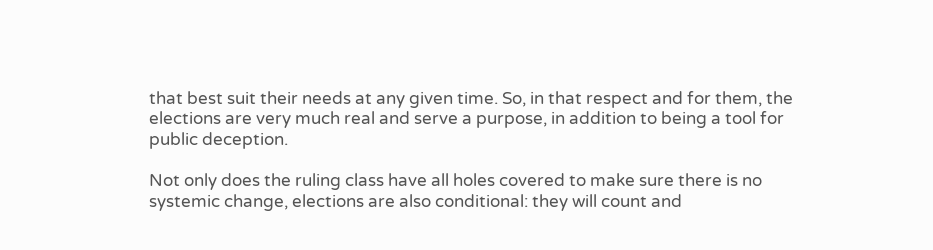that best suit their needs at any given time. So, in that respect and for them, the elections are very much real and serve a purpose, in addition to being a tool for public deception.

Not only does the ruling class have all holes covered to make sure there is no systemic change, elections are also conditional: they will count and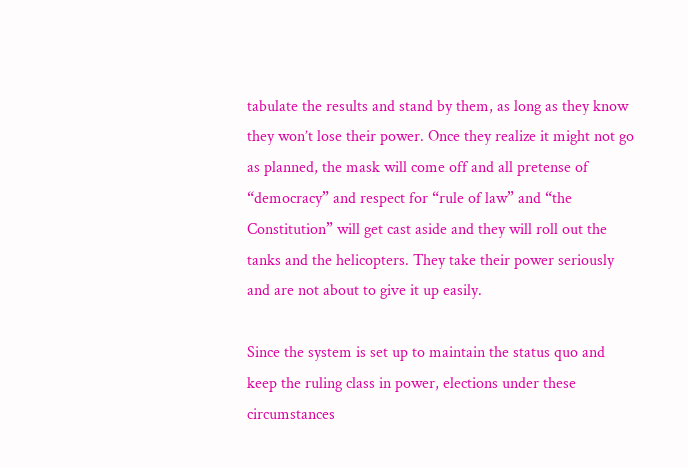tabulate the results and stand by them, as long as they know they won’t lose their power. Once they realize it might not go as planned, the mask will come off and all pretense of “democracy” and respect for “rule of law” and “the Constitution” will get cast aside and they will roll out the tanks and the helicopters. They take their power seriously and are not about to give it up easily.

Since the system is set up to maintain the status quo and keep the ruling class in power, elections under these circumstances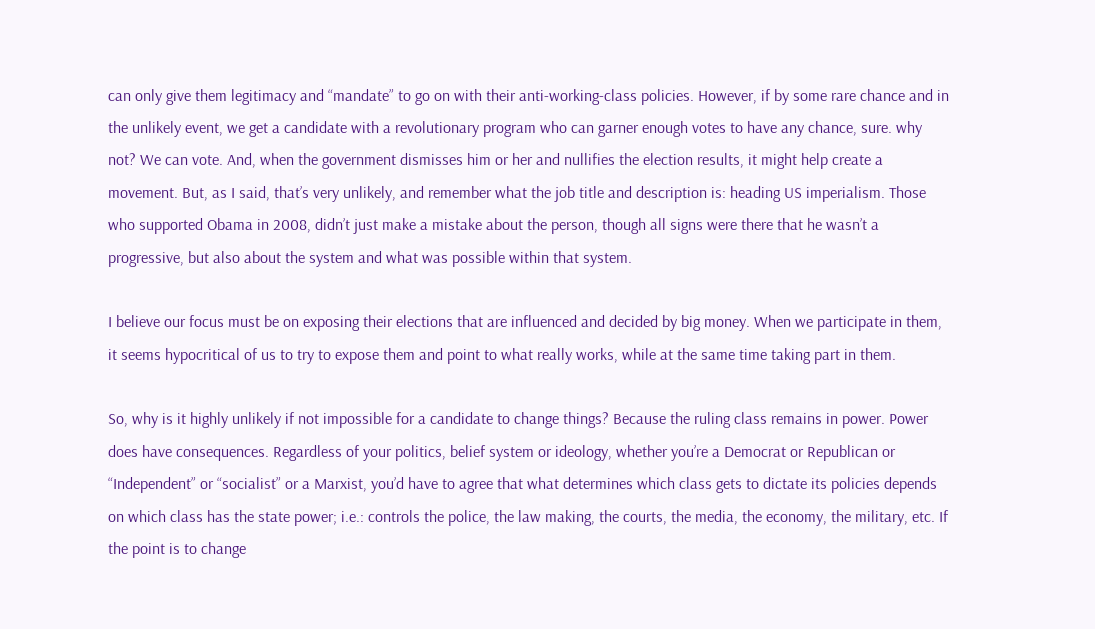can only give them legitimacy and “mandate” to go on with their anti-working-class policies. However, if by some rare chance and in the unlikely event, we get a candidate with a revolutionary program who can garner enough votes to have any chance, sure. why not? We can vote. And, when the government dismisses him or her and nullifies the election results, it might help create a movement. But, as I said, that’s very unlikely, and remember what the job title and description is: heading US imperialism. Those who supported Obama in 2008, didn’t just make a mistake about the person, though all signs were there that he wasn’t a progressive, but also about the system and what was possible within that system.

I believe our focus must be on exposing their elections that are influenced and decided by big money. When we participate in them, it seems hypocritical of us to try to expose them and point to what really works, while at the same time taking part in them.

So, why is it highly unlikely if not impossible for a candidate to change things? Because the ruling class remains in power. Power does have consequences. Regardless of your politics, belief system or ideology, whether you’re a Democrat or Republican or “Independent” or “socialist” or a Marxist, you’d have to agree that what determines which class gets to dictate its policies depends on which class has the state power; i.e.: controls the police, the law making, the courts, the media, the economy, the military, etc. If the point is to change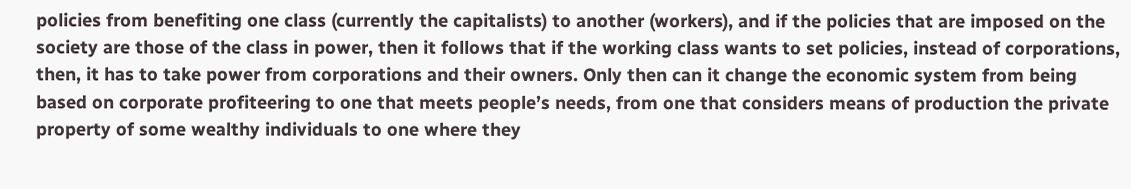policies from benefiting one class (currently the capitalists) to another (workers), and if the policies that are imposed on the society are those of the class in power, then it follows that if the working class wants to set policies, instead of corporations, then, it has to take power from corporations and their owners. Only then can it change the economic system from being based on corporate profiteering to one that meets people’s needs, from one that considers means of production the private property of some wealthy individuals to one where they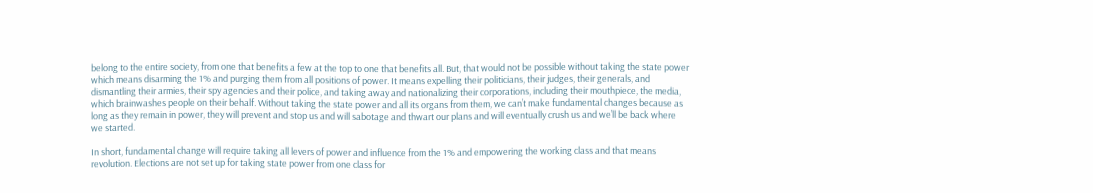belong to the entire society, from one that benefits a few at the top to one that benefits all. But, that would not be possible without taking the state power which means disarming the 1% and purging them from all positions of power. It means expelling their politicians, their judges, their generals, and dismantling their armies, their spy agencies and their police, and taking away and nationalizing their corporations, including their mouthpiece, the media, which brainwashes people on their behalf. Without taking the state power and all its organs from them, we can’t make fundamental changes because as long as they remain in power, they will prevent and stop us and will sabotage and thwart our plans and will eventually crush us and we’ll be back where we started.

In short, fundamental change will require taking all levers of power and influence from the 1% and empowering the working class and that means revolution. Elections are not set up for taking state power from one class for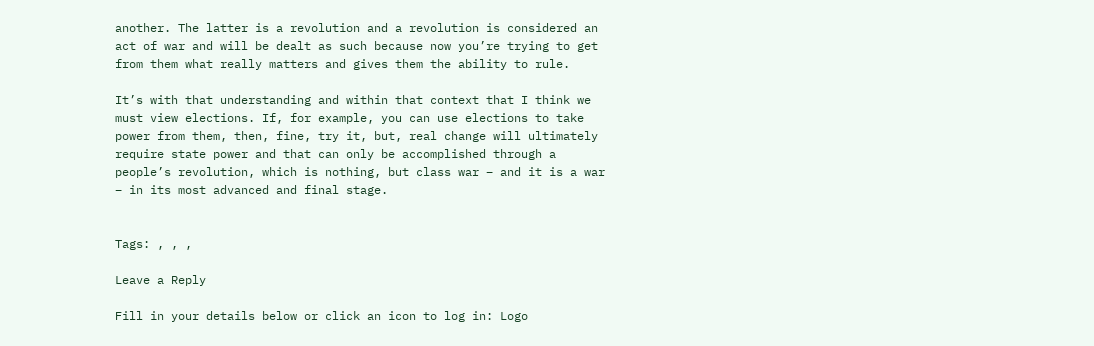another. The latter is a revolution and a revolution is considered an act of war and will be dealt as such because now you’re trying to get from them what really matters and gives them the ability to rule.

It’s with that understanding and within that context that I think we must view elections. If, for example, you can use elections to take power from them, then, fine, try it, but, real change will ultimately require state power and that can only be accomplished through a people’s revolution, which is nothing, but class war – and it is a war – in its most advanced and final stage.


Tags: , , ,

Leave a Reply

Fill in your details below or click an icon to log in: Logo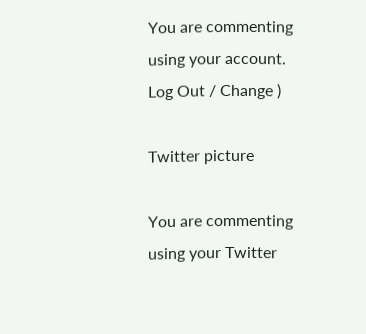You are commenting using your account. Log Out / Change )

Twitter picture

You are commenting using your Twitter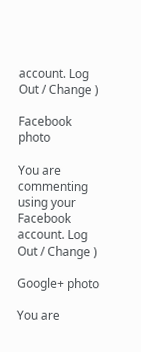account. Log Out / Change )

Facebook photo

You are commenting using your Facebook account. Log Out / Change )

Google+ photo

You are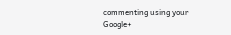commenting using your Google+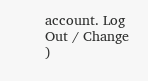account. Log Out / Change )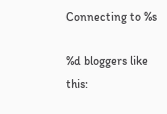Connecting to %s

%d bloggers like this: